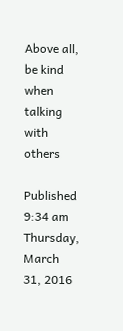Above all, be kind when talking with others

Published 9:34 am Thursday, March 31, 2016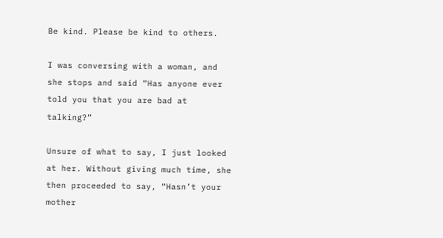Be kind. Please be kind to others.

I was conversing with a woman, and she stops and said “Has anyone ever told you that you are bad at talking?”

Unsure of what to say, I just looked at her. Without giving much time, she then proceeded to say, “Hasn’t your mother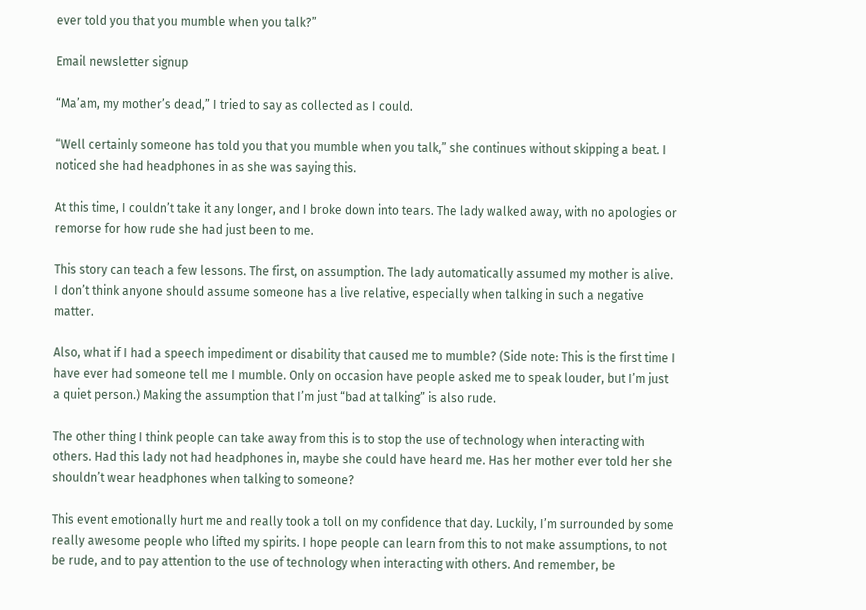ever told you that you mumble when you talk?”

Email newsletter signup

“Ma’am, my mother’s dead,” I tried to say as collected as I could.

“Well certainly someone has told you that you mumble when you talk,” she continues without skipping a beat. I noticed she had headphones in as she was saying this.

At this time, I couldn’t take it any longer, and I broke down into tears. The lady walked away, with no apologies or remorse for how rude she had just been to me.

This story can teach a few lessons. The first, on assumption. The lady automatically assumed my mother is alive. I don’t think anyone should assume someone has a live relative, especially when talking in such a negative matter.

Also, what if I had a speech impediment or disability that caused me to mumble? (Side note: This is the first time I have ever had someone tell me I mumble. Only on occasion have people asked me to speak louder, but I’m just a quiet person.) Making the assumption that I’m just “bad at talking” is also rude.

The other thing I think people can take away from this is to stop the use of technology when interacting with others. Had this lady not had headphones in, maybe she could have heard me. Has her mother ever told her she shouldn’t wear headphones when talking to someone?

This event emotionally hurt me and really took a toll on my confidence that day. Luckily, I’m surrounded by some really awesome people who lifted my spirits. I hope people can learn from this to not make assumptions, to not be rude, and to pay attention to the use of technology when interacting with others. And remember, be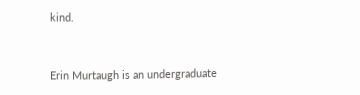kind.


Erin Murtaugh is an undergraduate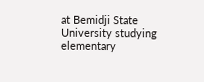at Bemidji State University studying elementary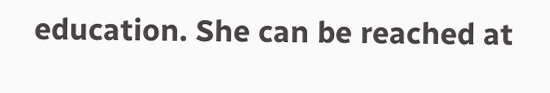education. She can be reached at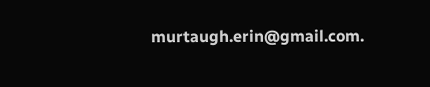murtaugh.erin@gmail.com.